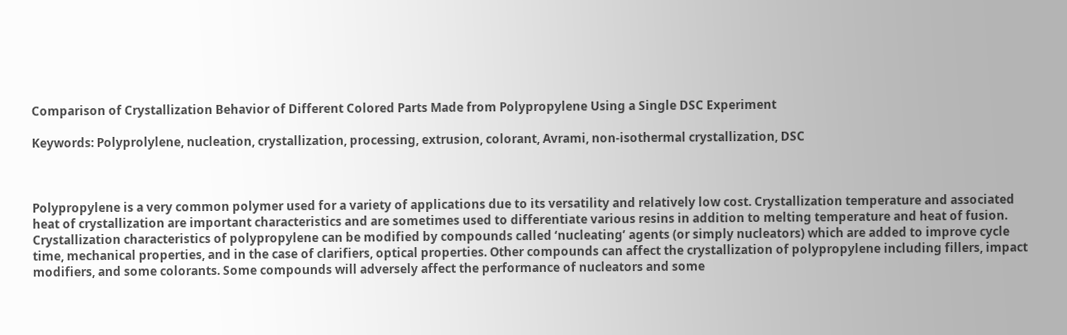Comparison of Crystallization Behavior of Different Colored Parts Made from Polypropylene Using a Single DSC Experiment

Keywords: Polyprolylene, nucleation, crystallization, processing, extrusion, colorant, Avrami, non-isothermal crystallization, DSC



Polypropylene is a very common polymer used for a variety of applications due to its versatility and relatively low cost. Crystallization temperature and associated heat of crystallization are important characteristics and are sometimes used to differentiate various resins in addition to melting temperature and heat of fusion. Crystallization characteristics of polypropylene can be modified by compounds called ‘nucleating’ agents (or simply nucleators) which are added to improve cycle time, mechanical properties, and in the case of clarifiers, optical properties. Other compounds can affect the crystallization of polypropylene including fillers, impact modifiers, and some colorants. Some compounds will adversely affect the performance of nucleators and some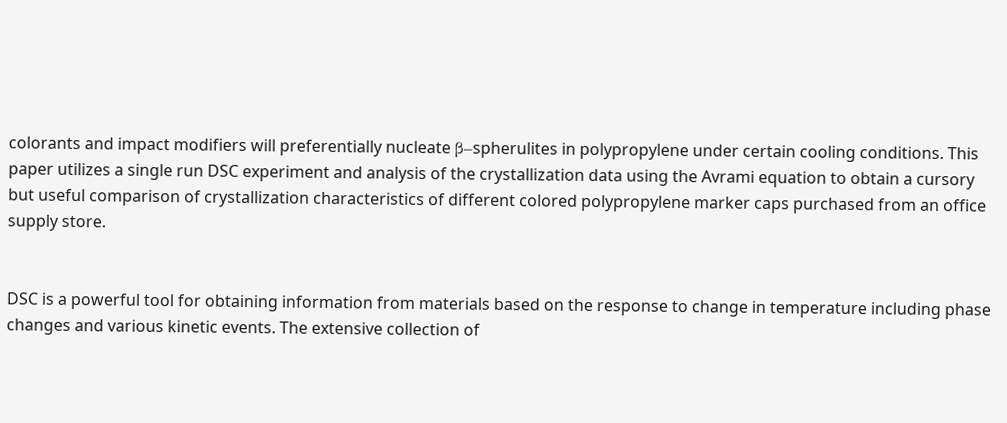colorants and impact modifiers will preferentially nucleate β–spherulites in polypropylene under certain cooling conditions. This paper utilizes a single run DSC experiment and analysis of the crystallization data using the Avrami equation to obtain a cursory but useful comparison of crystallization characteristics of different colored polypropylene marker caps purchased from an office supply store.


DSC is a powerful tool for obtaining information from materials based on the response to change in temperature including phase changes and various kinetic events. The extensive collection of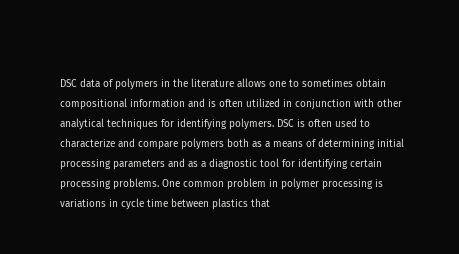DSC data of polymers in the literature allows one to sometimes obtain compositional information and is often utilized in conjunction with other analytical techniques for identifying polymers. DSC is often used to characterize and compare polymers both as a means of determining initial processing parameters and as a diagnostic tool for identifying certain processing problems. One common problem in polymer processing is variations in cycle time between plastics that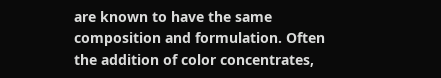are known to have the same composition and formulation. Often the addition of color concentrates,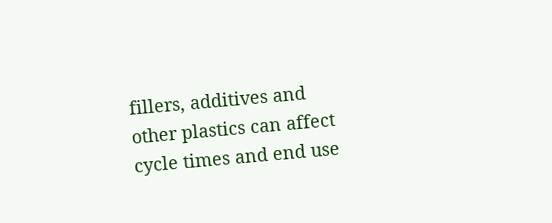fillers, additives and other plastics can affect cycle times and end use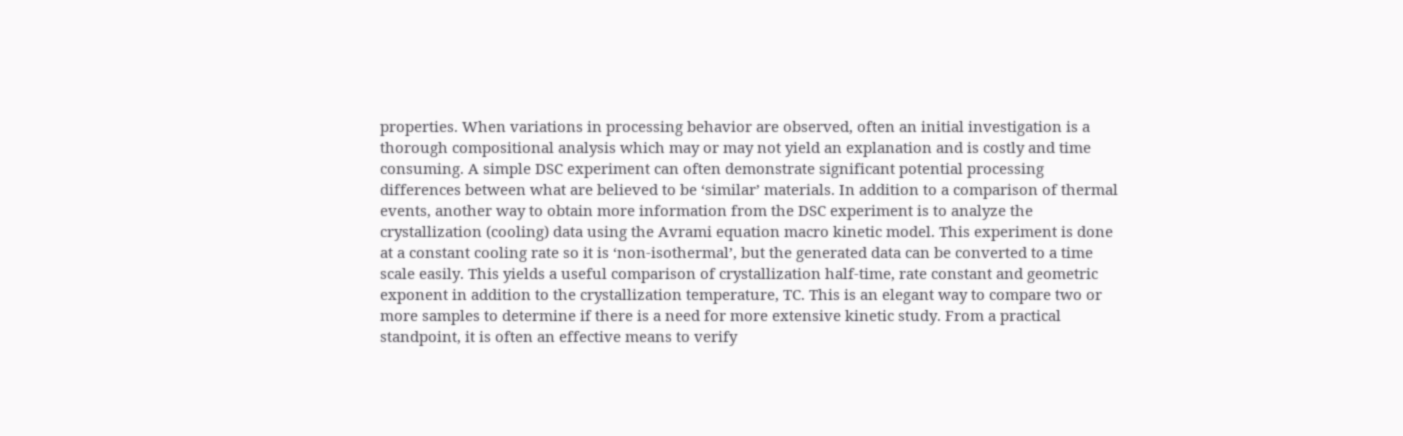properties. When variations in processing behavior are observed, often an initial investigation is a thorough compositional analysis which may or may not yield an explanation and is costly and time consuming. A simple DSC experiment can often demonstrate significant potential processing differences between what are believed to be ‘similar’ materials. In addition to a comparison of thermal events, another way to obtain more information from the DSC experiment is to analyze the crystallization (cooling) data using the Avrami equation macro kinetic model. This experiment is done at a constant cooling rate so it is ‘non-isothermal’, but the generated data can be converted to a time scale easily. This yields a useful comparison of crystallization half-time, rate constant and geometric exponent in addition to the crystallization temperature, TC. This is an elegant way to compare two or more samples to determine if there is a need for more extensive kinetic study. From a practical standpoint, it is often an effective means to verify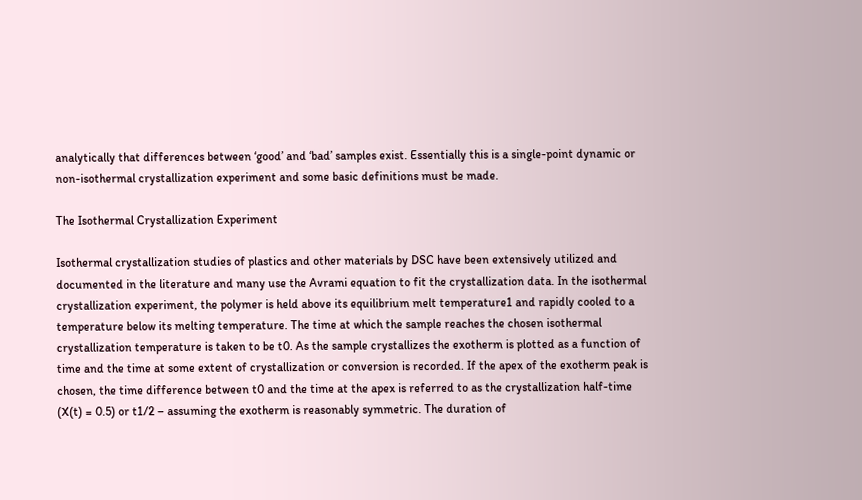analytically that differences between ‘good’ and ‘bad’ samples exist. Essentially this is a single-point dynamic or non-isothermal crystallization experiment and some basic definitions must be made.

The Isothermal Crystallization Experiment

Isothermal crystallization studies of plastics and other materials by DSC have been extensively utilized and documented in the literature and many use the Avrami equation to fit the crystallization data. In the isothermal crystallization experiment, the polymer is held above its equilibrium melt temperature1 and rapidly cooled to a temperature below its melting temperature. The time at which the sample reaches the chosen isothermal crystallization temperature is taken to be t0. As the sample crystallizes the exotherm is plotted as a function of time and the time at some extent of crystallization or conversion is recorded. If the apex of the exotherm peak is chosen, the time difference between t0 and the time at the apex is referred to as the crystallization half-time (X(t) = 0.5) or t1/2 – assuming the exotherm is reasonably symmetric. The duration of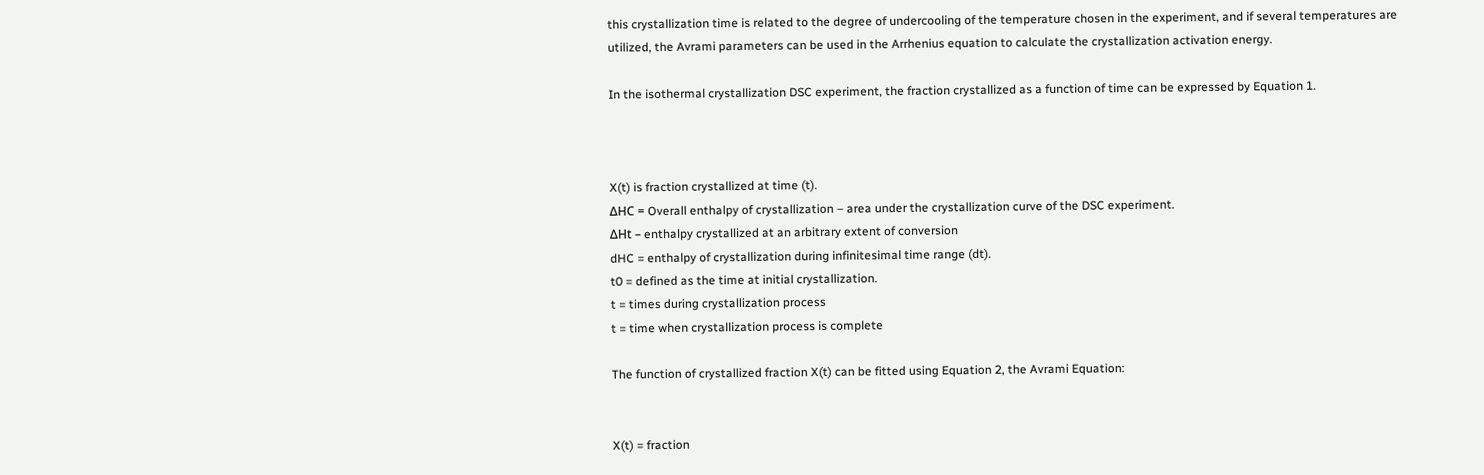this crystallization time is related to the degree of undercooling of the temperature chosen in the experiment, and if several temperatures are utilized, the Avrami parameters can be used in the Arrhenius equation to calculate the crystallization activation energy.

In the isothermal crystallization DSC experiment, the fraction crystallized as a function of time can be expressed by Equation 1.



X(t) is fraction crystallized at time (t).
ΔHC = Overall enthalpy of crystallization – area under the crystallization curve of the DSC experiment.
ΔHt – enthalpy crystallized at an arbitrary extent of conversion
dHC = enthalpy of crystallization during infinitesimal time range (dt).
t0 = defined as the time at initial crystallization.
t = times during crystallization process
t = time when crystallization process is complete

The function of crystallized fraction X(t) can be fitted using Equation 2, the Avrami Equation:


X(t) = fraction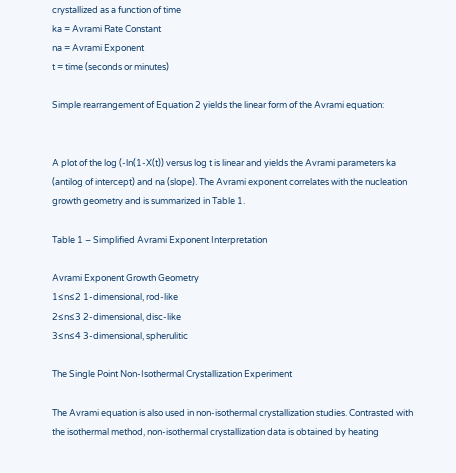crystallized as a function of time
ka = Avrami Rate Constant
na = Avrami Exponent
t = time (seconds or minutes)

Simple rearrangement of Equation 2 yields the linear form of the Avrami equation:


A plot of the log (-ln(1-X(t)) versus log t is linear and yields the Avrami parameters ka (antilog of intercept) and na (slope). The Avrami exponent correlates with the nucleation growth geometry and is summarized in Table 1.

Table 1 – Simplified Avrami Exponent Interpretation

Avrami Exponent Growth Geometry
1≤n≤2 1-dimensional, rod-like
2≤n≤3 2-dimensional, disc-like
3≤n≤4 3-dimensional, spherulitic

The Single Point Non-Isothermal Crystallization Experiment

The Avrami equation is also used in non-isothermal crystallization studies. Contrasted with the isothermal method, non-isothermal crystallization data is obtained by heating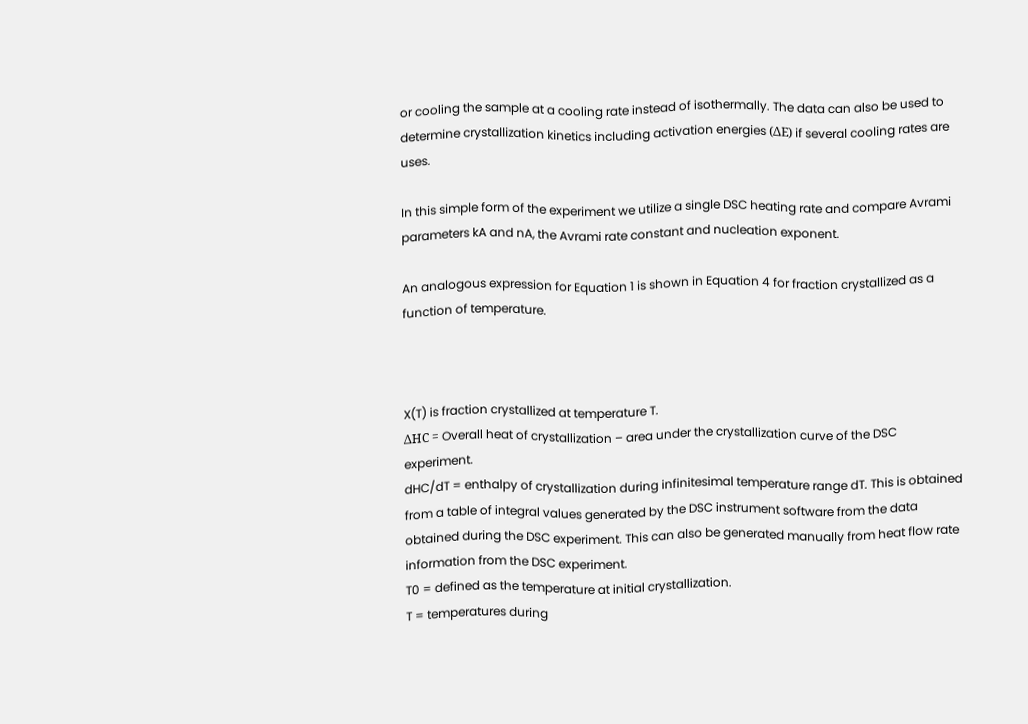or cooling the sample at a cooling rate instead of isothermally. The data can also be used to determine crystallization kinetics including activation energies (ΔE) if several cooling rates are uses.

In this simple form of the experiment we utilize a single DSC heating rate and compare Avrami parameters kA and nA, the Avrami rate constant and nucleation exponent.

An analogous expression for Equation 1 is shown in Equation 4 for fraction crystallized as a function of temperature.



X(T) is fraction crystallized at temperature T.
ΔHC = Overall heat of crystallization – area under the crystallization curve of the DSC experiment.
dHC/dT = enthalpy of crystallization during infinitesimal temperature range dT. This is obtained from a table of integral values generated by the DSC instrument software from the data obtained during the DSC experiment. This can also be generated manually from heat flow rate information from the DSC experiment.
T0 = defined as the temperature at initial crystallization.
T = temperatures during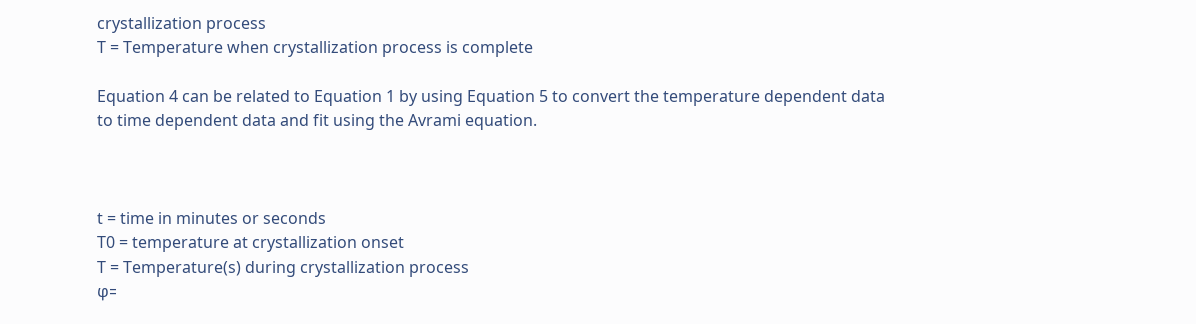crystallization process
T = Temperature when crystallization process is complete

Equation 4 can be related to Equation 1 by using Equation 5 to convert the temperature dependent data to time dependent data and fit using the Avrami equation.



t = time in minutes or seconds
T0 = temperature at crystallization onset
T = Temperature(s) during crystallization process
φ=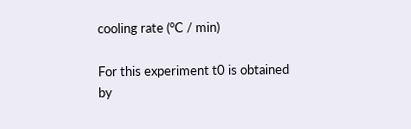cooling rate (°C / min)

For this experiment t0 is obtained by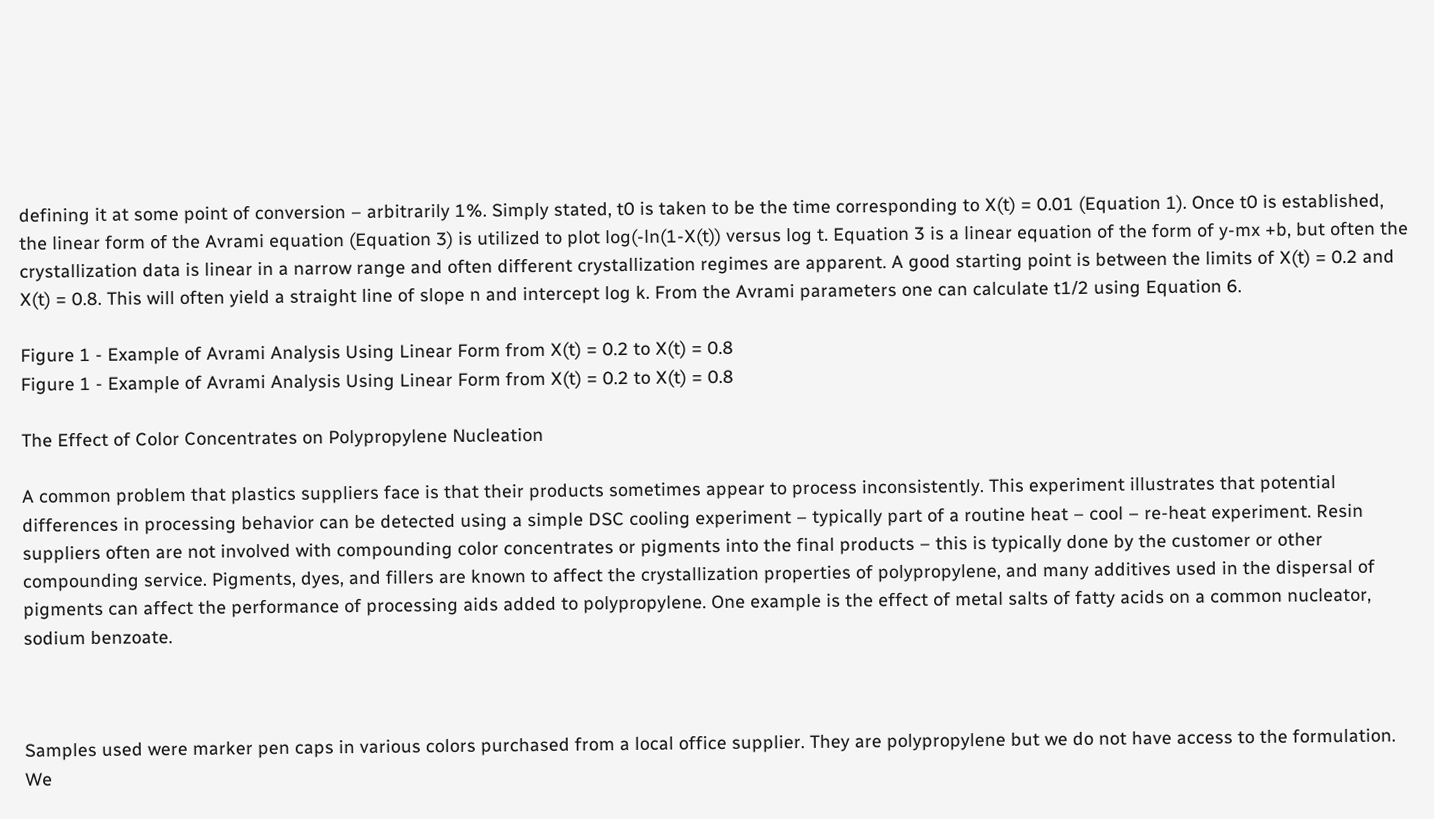defining it at some point of conversion – arbitrarily 1%. Simply stated, t0 is taken to be the time corresponding to X(t) = 0.01 (Equation 1). Once t0 is established, the linear form of the Avrami equation (Equation 3) is utilized to plot log(-ln(1-X(t)) versus log t. Equation 3 is a linear equation of the form of y-mx +b, but often the crystallization data is linear in a narrow range and often different crystallization regimes are apparent. A good starting point is between the limits of X(t) = 0.2 and X(t) = 0.8. This will often yield a straight line of slope n and intercept log k. From the Avrami parameters one can calculate t1/2 using Equation 6.

Figure 1 - Example of Avrami Analysis Using Linear Form from X(t) = 0.2 to X(t) = 0.8
Figure 1 - Example of Avrami Analysis Using Linear Form from X(t) = 0.2 to X(t) = 0.8

The Effect of Color Concentrates on Polypropylene Nucleation

A common problem that plastics suppliers face is that their products sometimes appear to process inconsistently. This experiment illustrates that potential differences in processing behavior can be detected using a simple DSC cooling experiment – typically part of a routine heat – cool – re-heat experiment. Resin suppliers often are not involved with compounding color concentrates or pigments into the final products – this is typically done by the customer or other compounding service. Pigments, dyes, and fillers are known to affect the crystallization properties of polypropylene, and many additives used in the dispersal of pigments can affect the performance of processing aids added to polypropylene. One example is the effect of metal salts of fatty acids on a common nucleator, sodium benzoate.



Samples used were marker pen caps in various colors purchased from a local office supplier. They are polypropylene but we do not have access to the formulation. We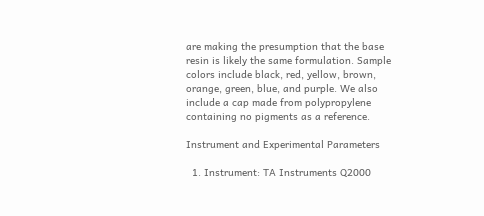are making the presumption that the base resin is likely the same formulation. Sample colors include black, red, yellow, brown, orange, green, blue, and purple. We also include a cap made from polypropylene containing no pigments as a reference.

Instrument and Experimental Parameters

  1. Instrument: TA Instruments Q2000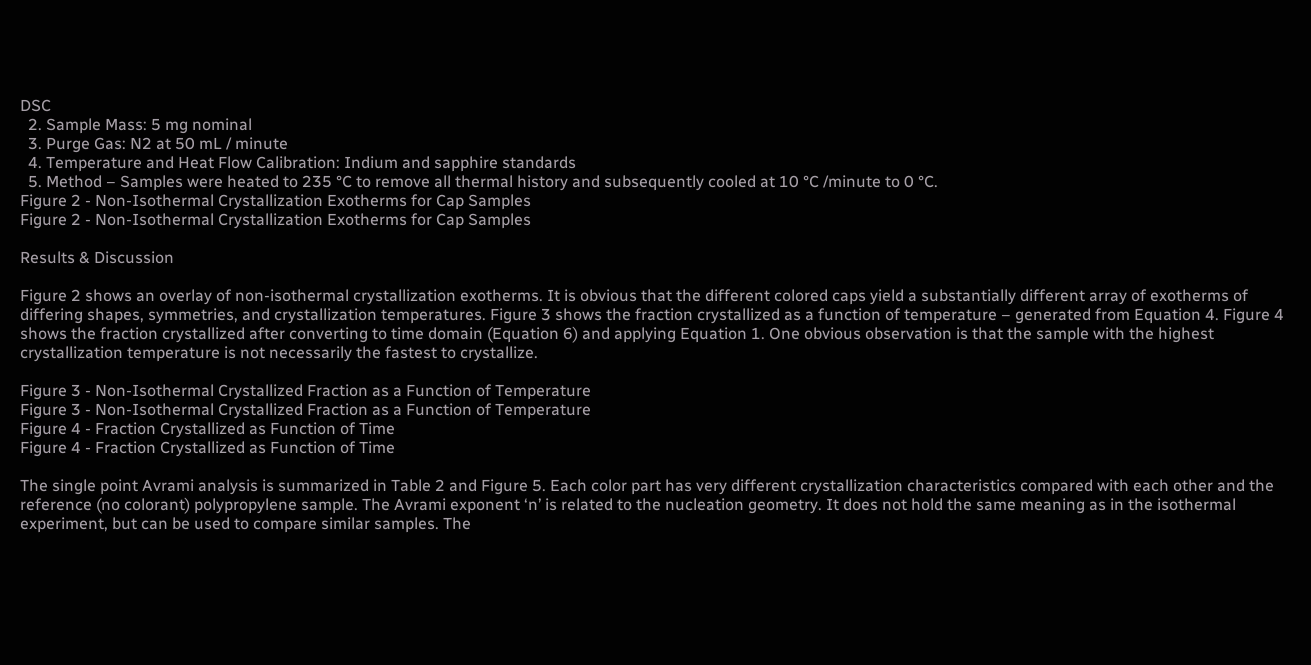DSC
  2. Sample Mass: 5 mg nominal
  3. Purge Gas: N2 at 50 mL / minute
  4. Temperature and Heat Flow Calibration: Indium and sapphire standards
  5. Method – Samples were heated to 235 °C to remove all thermal history and subsequently cooled at 10 °C /minute to 0 °C.
Figure 2 - Non-Isothermal Crystallization Exotherms for Cap Samples
Figure 2 - Non-Isothermal Crystallization Exotherms for Cap Samples

Results & Discussion

Figure 2 shows an overlay of non-isothermal crystallization exotherms. It is obvious that the different colored caps yield a substantially different array of exotherms of differing shapes, symmetries, and crystallization temperatures. Figure 3 shows the fraction crystallized as a function of temperature – generated from Equation 4. Figure 4 shows the fraction crystallized after converting to time domain (Equation 6) and applying Equation 1. One obvious observation is that the sample with the highest crystallization temperature is not necessarily the fastest to crystallize.

Figure 3 - Non-Isothermal Crystallized Fraction as a Function of Temperature
Figure 3 - Non-Isothermal Crystallized Fraction as a Function of Temperature
Figure 4 - Fraction Crystallized as Function of Time
Figure 4 - Fraction Crystallized as Function of Time

The single point Avrami analysis is summarized in Table 2 and Figure 5. Each color part has very different crystallization characteristics compared with each other and the reference (no colorant) polypropylene sample. The Avrami exponent ‘n’ is related to the nucleation geometry. It does not hold the same meaning as in the isothermal experiment, but can be used to compare similar samples. The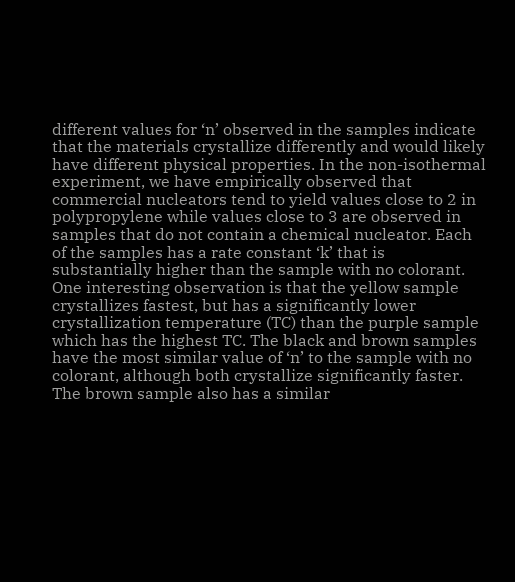different values for ‘n’ observed in the samples indicate that the materials crystallize differently and would likely have different physical properties. In the non-isothermal experiment, we have empirically observed that commercial nucleators tend to yield values close to 2 in polypropylene while values close to 3 are observed in samples that do not contain a chemical nucleator. Each of the samples has a rate constant ‘k’ that is substantially higher than the sample with no colorant. One interesting observation is that the yellow sample crystallizes fastest, but has a significantly lower crystallization temperature (TC) than the purple sample which has the highest TC. The black and brown samples have the most similar value of ‘n’ to the sample with no colorant, although both crystallize significantly faster. The brown sample also has a similar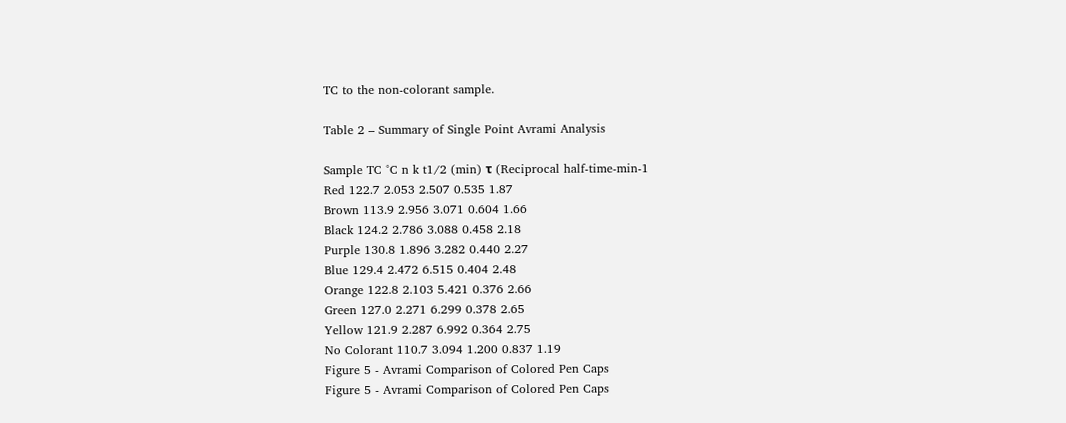TC to the non-colorant sample.

Table 2 – Summary of Single Point Avrami Analysis

Sample TC °C n k t1/2 (min) τ (Reciprocal half-time-min-1
Red 122.7 2.053 2.507 0.535 1.87
Brown 113.9 2.956 3.071 0.604 1.66
Black 124.2 2.786 3.088 0.458 2.18
Purple 130.8 1.896 3.282 0.440 2.27
Blue 129.4 2.472 6.515 0.404 2.48
Orange 122.8 2.103 5.421 0.376 2.66
Green 127.0 2.271 6.299 0.378 2.65
Yellow 121.9 2.287 6.992 0.364 2.75
No Colorant 110.7 3.094 1.200 0.837 1.19
Figure 5 - Avrami Comparison of Colored Pen Caps
Figure 5 - Avrami Comparison of Colored Pen Caps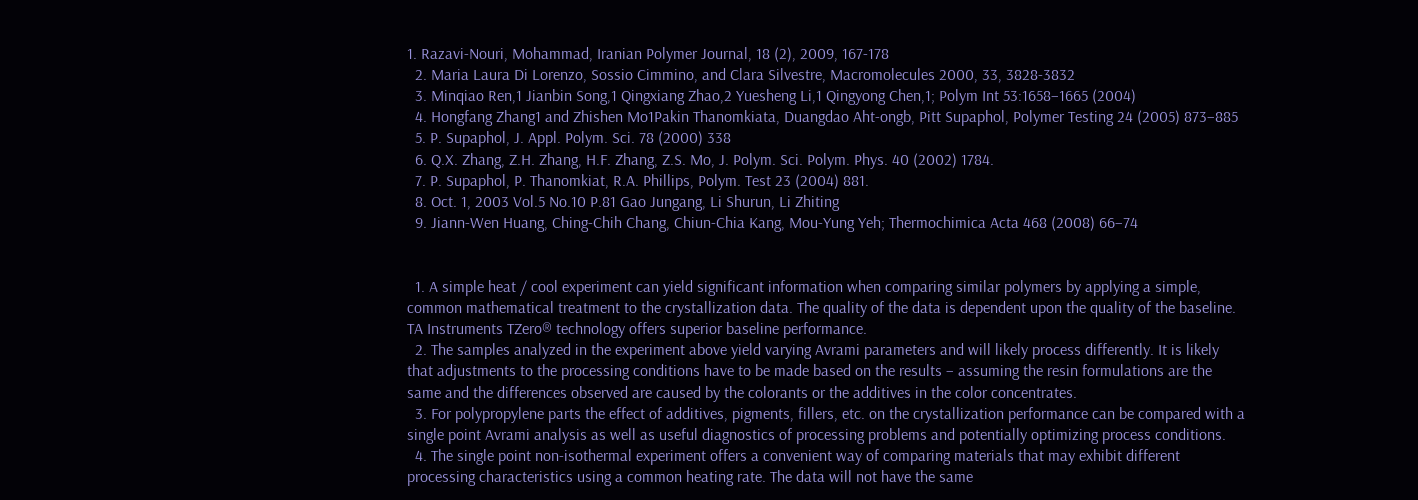1. Razavi-Nouri, Mohammad, Iranian Polymer Journal, 18 (2), 2009, 167-178
  2. Maria Laura Di Lorenzo, Sossio Cimmino, and Clara Silvestre, Macromolecules 2000, 33, 3828-3832
  3. Minqiao Ren,1 Jianbin Song,1 Qingxiang Zhao,2 Yuesheng Li,1 Qingyong Chen,1; Polym Int 53:1658–1665 (2004)
  4. Hongfang Zhang1 and Zhishen Mo1Pakin Thanomkiata, Duangdao Aht-ongb, Pitt Supaphol, Polymer Testing 24 (2005) 873–885
  5. P. Supaphol, J. Appl. Polym. Sci. 78 (2000) 338
  6. Q.X. Zhang, Z.H. Zhang, H.F. Zhang, Z.S. Mo, J. Polym. Sci. Polym. Phys. 40 (2002) 1784.
  7. P. Supaphol, P. Thanomkiat, R.A. Phillips, Polym. Test 23 (2004) 881.
  8. Oct. 1, 2003 Vol.5 No.10 P.81 Gao Jungang, Li Shurun, Li Zhiting
  9. Jiann-Wen Huang, Ching-Chih Chang, Chiun-Chia Kang, Mou-Yung Yeh; Thermochimica Acta 468 (2008) 66–74


  1. A simple heat / cool experiment can yield significant information when comparing similar polymers by applying a simple, common mathematical treatment to the crystallization data. The quality of the data is dependent upon the quality of the baseline. TA Instruments TZero® technology offers superior baseline performance.
  2. The samples analyzed in the experiment above yield varying Avrami parameters and will likely process differently. It is likely that adjustments to the processing conditions have to be made based on the results – assuming the resin formulations are the same and the differences observed are caused by the colorants or the additives in the color concentrates.
  3. For polypropylene parts the effect of additives, pigments, fillers, etc. on the crystallization performance can be compared with a single point Avrami analysis as well as useful diagnostics of processing problems and potentially optimizing process conditions.
  4. The single point non-isothermal experiment offers a convenient way of comparing materials that may exhibit different processing characteristics using a common heating rate. The data will not have the same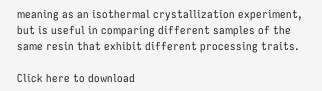meaning as an isothermal crystallization experiment, but is useful in comparing different samples of the same resin that exhibit different processing traits.

Click here to download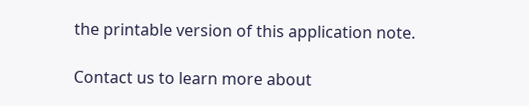the printable version of this application note.

Contact us to learn more about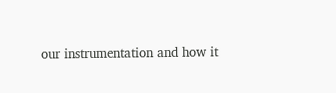our instrumentation and how it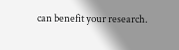can benefit your research.